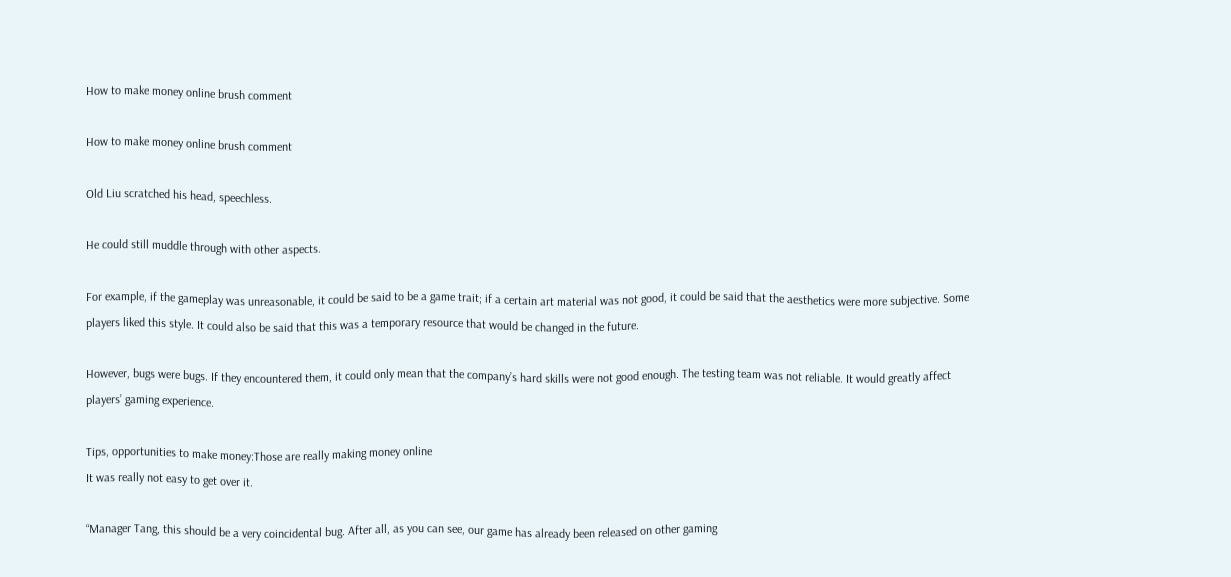How to make money online brush comment

How to make money online brush comment

Old Liu scratched his head, speechless.

He could still muddle through with other aspects.

For example, if the gameplay was unreasonable, it could be said to be a game trait; if a certain art material was not good, it could be said that the aesthetics were more subjective. Some players liked this style. It could also be said that this was a temporary resource that would be changed in the future.

However, bugs were bugs. If they encountered them, it could only mean that the company’s hard skills were not good enough. The testing team was not reliable. It would greatly affect players’ gaming experience.

Tips, opportunities to make money:Those are really making money online
It was really not easy to get over it.

“Manager Tang, this should be a very coincidental bug. After all, as you can see, our game has already been released on other gaming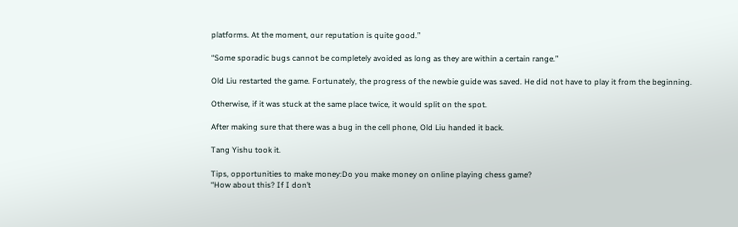platforms. At the moment, our reputation is quite good.”

“Some sporadic bugs cannot be completely avoided as long as they are within a certain range.”

Old Liu restarted the game. Fortunately, the progress of the newbie guide was saved. He did not have to play it from the beginning.

Otherwise, if it was stuck at the same place twice, it would split on the spot.

After making sure that there was a bug in the cell phone, Old Liu handed it back.

Tang Yishu took it.

Tips, opportunities to make money:Do you make money on online playing chess game?
“How about this? If I don’t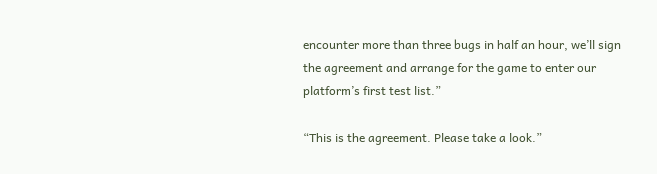encounter more than three bugs in half an hour, we’ll sign the agreement and arrange for the game to enter our platform’s first test list.”

“This is the agreement. Please take a look.”